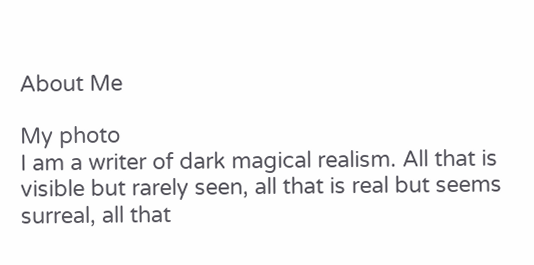About Me

My photo
I am a writer of dark magical realism. All that is visible but rarely seen, all that is real but seems surreal, all that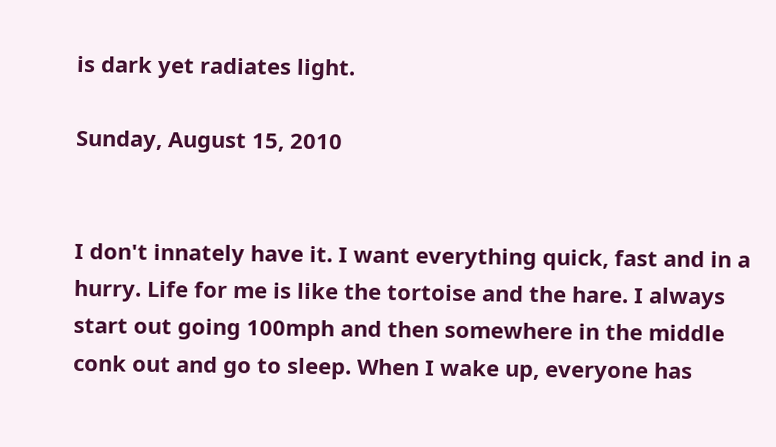is dark yet radiates light.

Sunday, August 15, 2010


I don't innately have it. I want everything quick, fast and in a hurry. Life for me is like the tortoise and the hare. I always start out going 100mph and then somewhere in the middle conk out and go to sleep. When I wake up, everyone has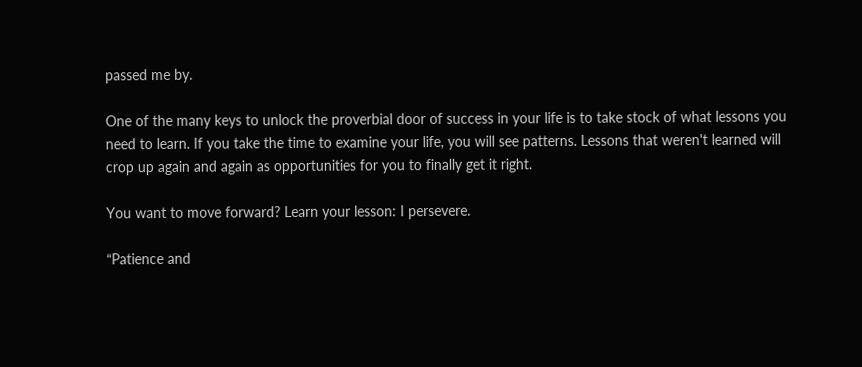passed me by.

One of the many keys to unlock the proverbial door of success in your life is to take stock of what lessons you need to learn. If you take the time to examine your life, you will see patterns. Lessons that weren't learned will crop up again and again as opportunities for you to finally get it right.

You want to move forward? Learn your lesson: I persevere.

“Patience and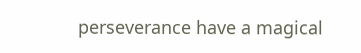perseverance have a magical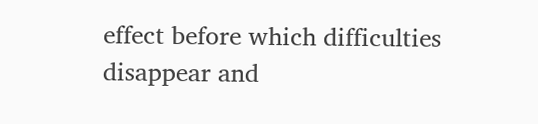effect before which difficulties disappear and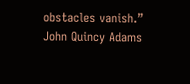obstacles vanish.” John Quincy Adams